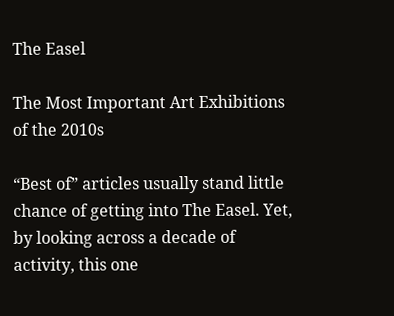The Easel

The Most Important Art Exhibitions of the 2010s

“Best of” articles usually stand little chance of getting into The Easel. Yet, by looking across a decade of activity, this one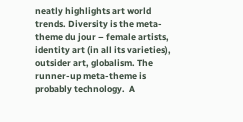neatly highlights art world trends. Diversity is the meta-theme du jour – female artists, identity art (in all its varieties), outsider art, globalism. The runner-up meta-theme is probably technology.  A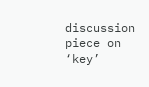discussion piece on ‘key’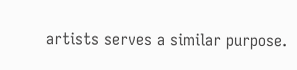artists serves a similar purpose.